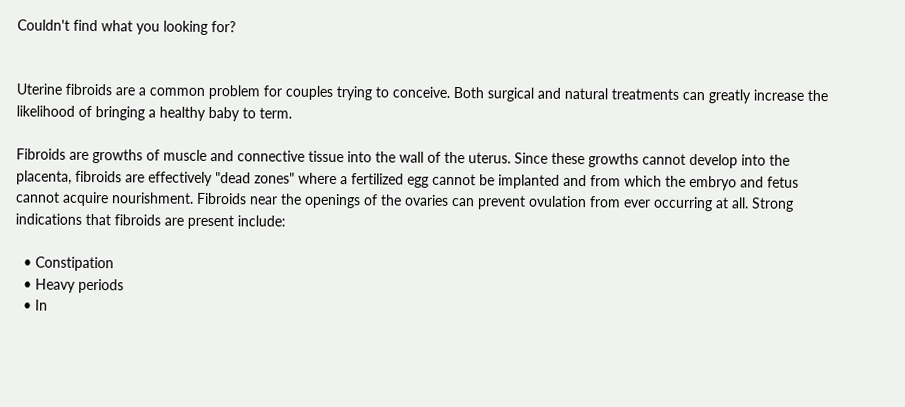Couldn't find what you looking for?


Uterine fibroids are a common problem for couples trying to conceive. Both surgical and natural treatments can greatly increase the likelihood of bringing a healthy baby to term.

Fibroids are growths of muscle and connective tissue into the wall of the uterus. Since these growths cannot develop into the placenta, fibroids are effectively "dead zones" where a fertilized egg cannot be implanted and from which the embryo and fetus cannot acquire nourishment. Fibroids near the openings of the ovaries can prevent ovulation from ever occurring at all. Strong indications that fibroids are present include:

  • Constipation
  • Heavy periods
  • In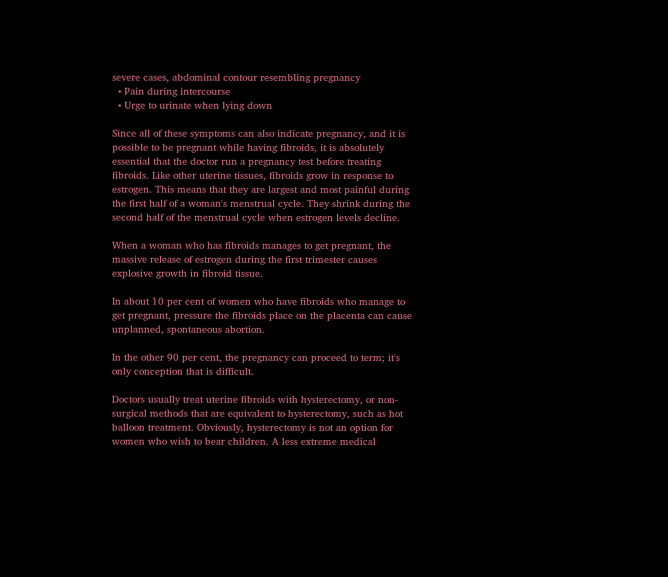severe cases, abdominal contour resembling pregnancy
  • Pain during intercourse
  • Urge to urinate when lying down

Since all of these symptoms can also indicate pregnancy, and it is possible to be pregnant while having fibroids, it is absolutely essential that the doctor run a pregnancy test before treating fibroids. Like other uterine tissues, fibroids grow in response to estrogen. This means that they are largest and most painful during the first half of a woman's menstrual cycle. They shrink during the second half of the menstrual cycle when estrogen levels decline.

When a woman who has fibroids manages to get pregnant, the massive release of estrogen during the first trimester causes explosive growth in fibroid tissue.

In about 10 per cent of women who have fibroids who manage to get pregnant, pressure the fibroids place on the placenta can cause unplanned, spontaneous abortion.

In the other 90 per cent, the pregnancy can proceed to term; it's only conception that is difficult.

Doctors usually treat uterine fibroids with hysterectomy, or non-surgical methods that are equivalent to hysterectomy, such as hot balloon treatment. Obviously, hysterectomy is not an option for women who wish to bear children. A less extreme medical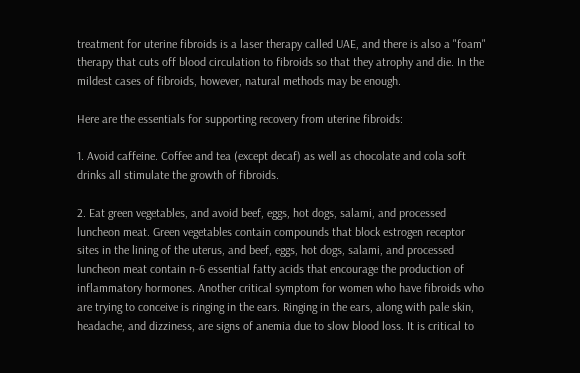treatment for uterine fibroids is a laser therapy called UAE, and there is also a "foam" therapy that cuts off blood circulation to fibroids so that they atrophy and die. In the mildest cases of fibroids, however, natural methods may be enough.

Here are the essentials for supporting recovery from uterine fibroids:

1. Avoid caffeine. Coffee and tea (except decaf) as well as chocolate and cola soft drinks all stimulate the growth of fibroids.

2. Eat green vegetables, and avoid beef, eggs, hot dogs, salami, and processed luncheon meat. Green vegetables contain compounds that block estrogen receptor sites in the lining of the uterus, and beef, eggs, hot dogs, salami, and processed luncheon meat contain n-6 essential fatty acids that encourage the production of inflammatory hormones. Another critical symptom for women who have fibroids who are trying to conceive is ringing in the ears. Ringing in the ears, along with pale skin, headache, and dizziness, are signs of anemia due to slow blood loss. It is critical to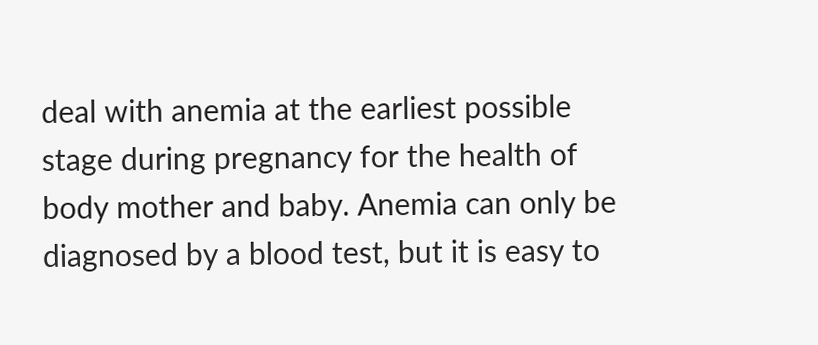deal with anemia at the earliest possible stage during pregnancy for the health of body mother and baby. Anemia can only be diagnosed by a blood test, but it is easy to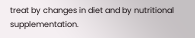treat by changes in diet and by nutritional supplementation.